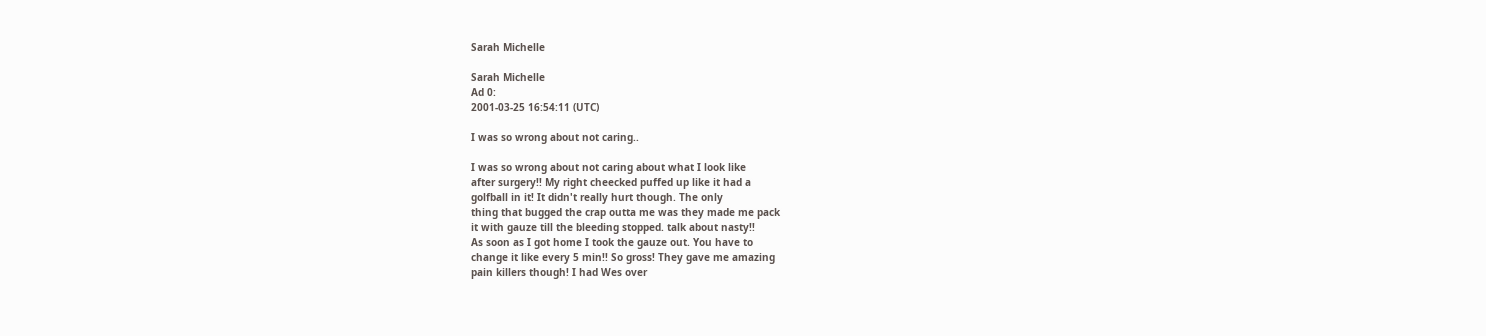Sarah Michelle

Sarah Michelle
Ad 0:
2001-03-25 16:54:11 (UTC)

I was so wrong about not caring..

I was so wrong about not caring about what I look like
after surgery!! My right cheecked puffed up like it had a
golfball in it! It didn't really hurt though. The only
thing that bugged the crap outta me was they made me pack
it with gauze till the bleeding stopped. talk about nasty!!
As soon as I got home I took the gauze out. You have to
change it like every 5 min!! So gross! They gave me amazing
pain killers though! I had Wes over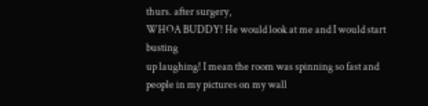thurs. after surgery,
WHOA BUDDY! He would look at me and I would start busting
up laughing! I mean the room was spinning so fast and
people in my pictures on my wall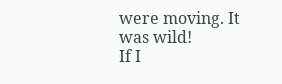were moving. It was wild!
If I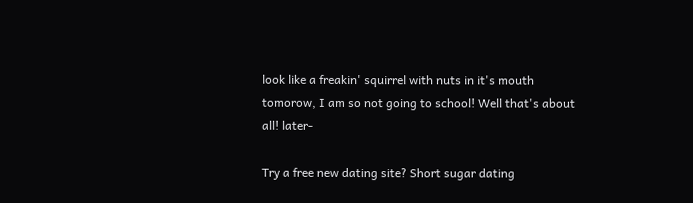look like a freakin' squirrel with nuts in it's mouth
tomorow, I am so not going to school! Well that's about
all! later-

Try a free new dating site? Short sugar dating